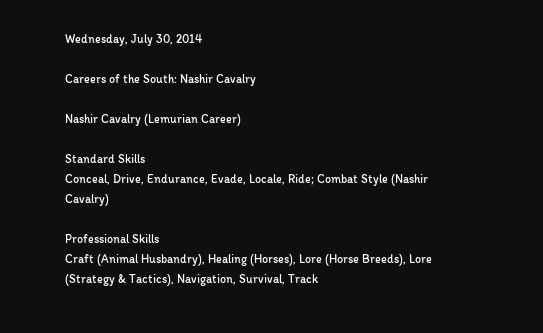Wednesday, July 30, 2014

Careers of the South: Nashir Cavalry

Nashir Cavalry (Lemurian Career)

Standard Skills
Conceal, Drive, Endurance, Evade, Locale, Ride; Combat Style (Nashir Cavalry)

Professional Skills
Craft (Animal Husbandry), Healing (Horses), Lore (Horse Breeds), Lore (Strategy & Tactics), Navigation, Survival, Track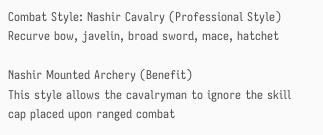Combat Style: Nashir Cavalry (Professional Style)
Recurve bow, javelin, broad sword, mace, hatchet

Nashir Mounted Archery (Benefit)
This style allows the cavalryman to ignore the skill cap placed upon ranged combat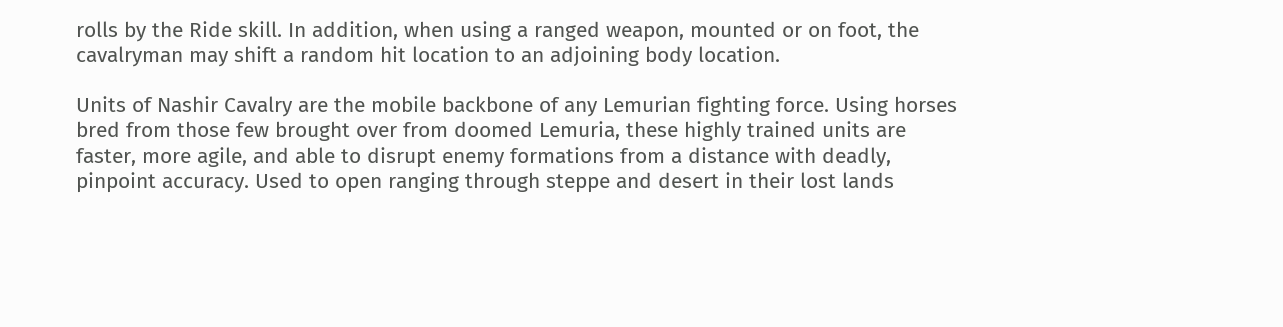rolls by the Ride skill. In addition, when using a ranged weapon, mounted or on foot, the cavalryman may shift a random hit location to an adjoining body location.

Units of Nashir Cavalry are the mobile backbone of any Lemurian fighting force. Using horses bred from those few brought over from doomed Lemuria, these highly trained units are faster, more agile, and able to disrupt enemy formations from a distance with deadly, pinpoint accuracy. Used to open ranging through steppe and desert in their lost lands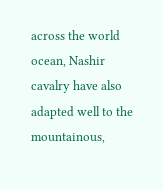across the world ocean, Nashir cavalry have also adapted well to the mountainous,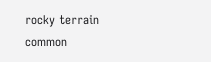rocky terrain common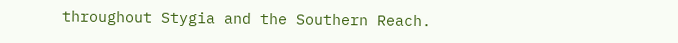throughout Stygia and the Southern Reach.